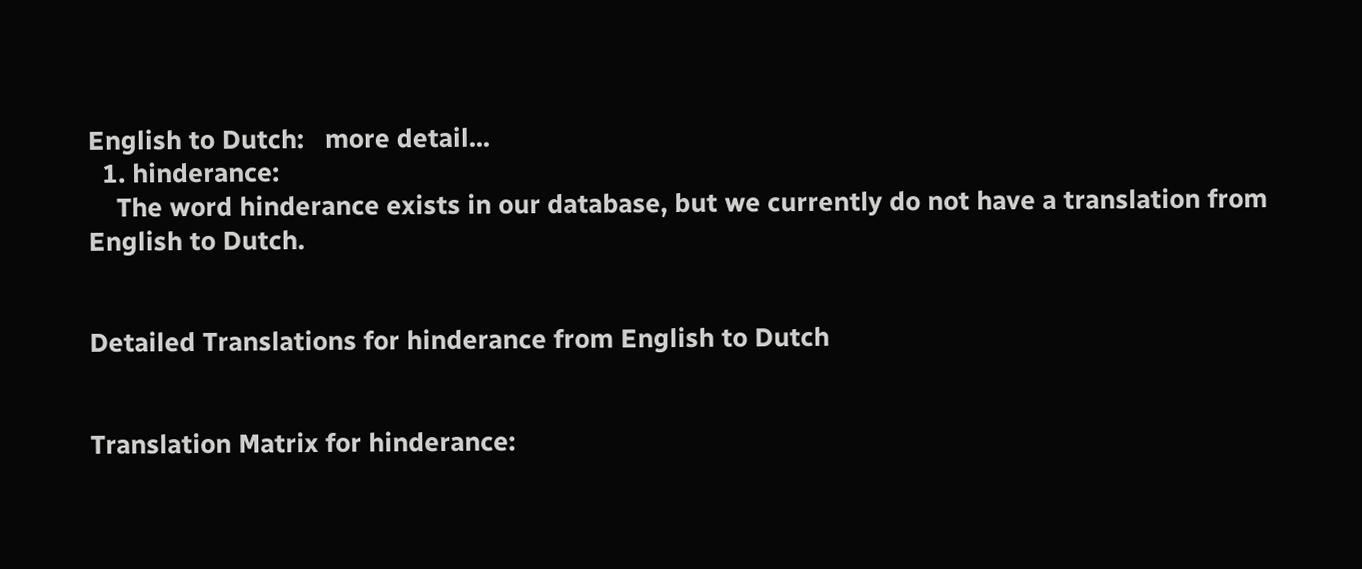English to Dutch:   more detail...
  1. hinderance:
    The word hinderance exists in our database, but we currently do not have a translation from English to Dutch.


Detailed Translations for hinderance from English to Dutch


Translation Matrix for hinderance: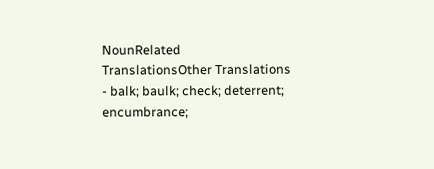NounRelated TranslationsOther Translations
- balk; baulk; check; deterrent; encumbrance;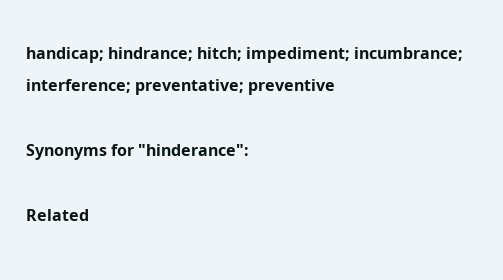handicap; hindrance; hitch; impediment; incumbrance; interference; preventative; preventive

Synonyms for "hinderance":

Related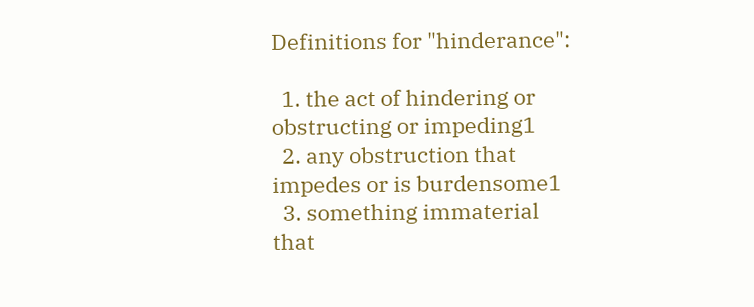Definitions for "hinderance":

  1. the act of hindering or obstructing or impeding1
  2. any obstruction that impedes or is burdensome1
  3. something immaterial that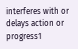interferes with or delays action or progress1